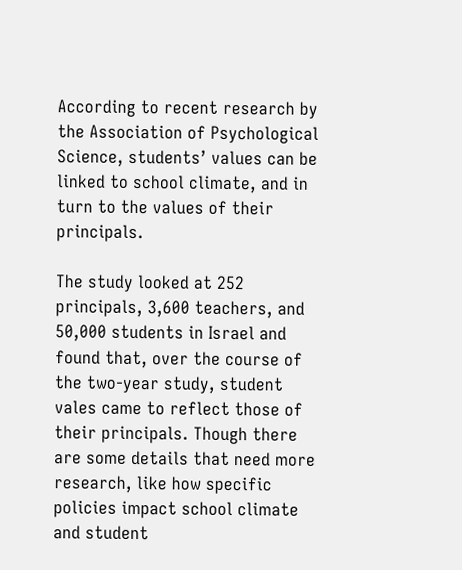According to recent research by the Association of Psychological Science, students’ values can be linked to school climate, and in turn to the values of their principals.

The study looked at 252 principals, 3,600 teachers, and 50,000 students in Israel and found that, over the course of the two-year study, student vales came to reflect those of their principals. Though there are some details that need more research, like how specific policies impact school climate and student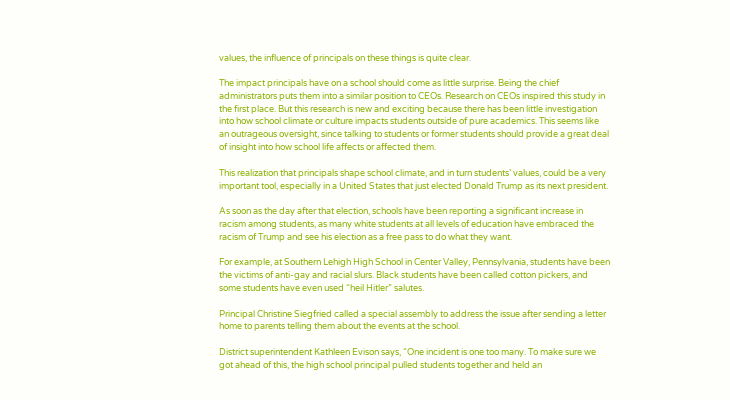values, the influence of principals on these things is quite clear.

The impact principals have on a school should come as little surprise. Being the chief administrators puts them into a similar position to CEOs. Research on CEOs inspired this study in the first place. But this research is new and exciting because there has been little investigation into how school climate or culture impacts students outside of pure academics. This seems like an outrageous oversight, since talking to students or former students should provide a great deal of insight into how school life affects or affected them.

This realization that principals shape school climate, and in turn students’ values, could be a very important tool, especially in a United States that just elected Donald Trump as its next president.

As soon as the day after that election, schools have been reporting a significant increase in racism among students, as many white students at all levels of education have embraced the racism of Trump and see his election as a free pass to do what they want.

For example, at Southern Lehigh High School in Center Valley, Pennsylvania, students have been the victims of anti-gay and racial slurs. Black students have been called cotton pickers, and some students have even used “heil Hitler” salutes.

Principal Christine Siegfried called a special assembly to address the issue after sending a letter home to parents telling them about the events at the school.

District superintendent Kathleen Evison says, “One incident is one too many. To make sure we got ahead of this, the high school principal pulled students together and held an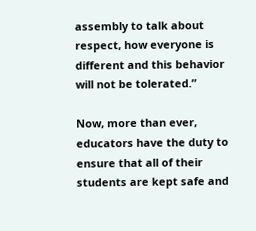assembly to talk about respect, how everyone is different and this behavior will not be tolerated.”

Now, more than ever, educators have the duty to ensure that all of their students are kept safe and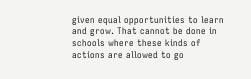given equal opportunities to learn and grow. That cannot be done in schools where these kinds of actions are allowed to go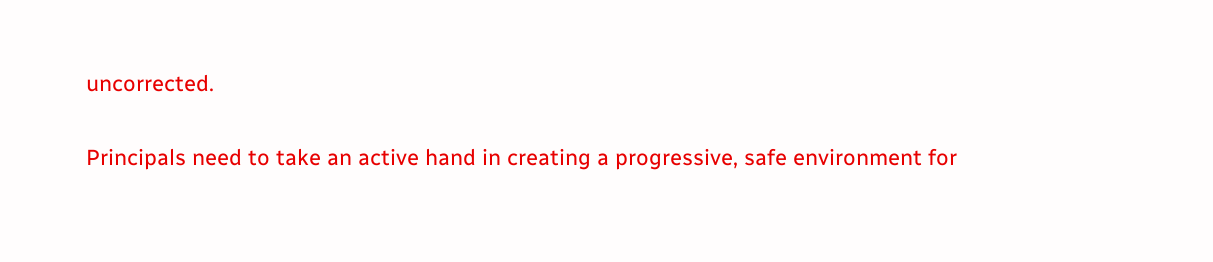uncorrected.

Principals need to take an active hand in creating a progressive, safe environment for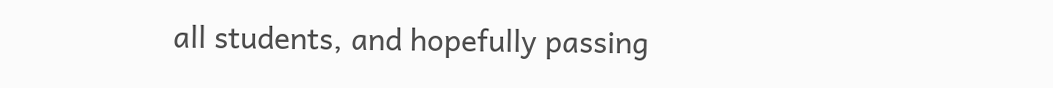all students, and hopefully passing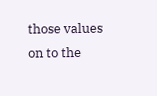those values on to the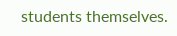students themselves.